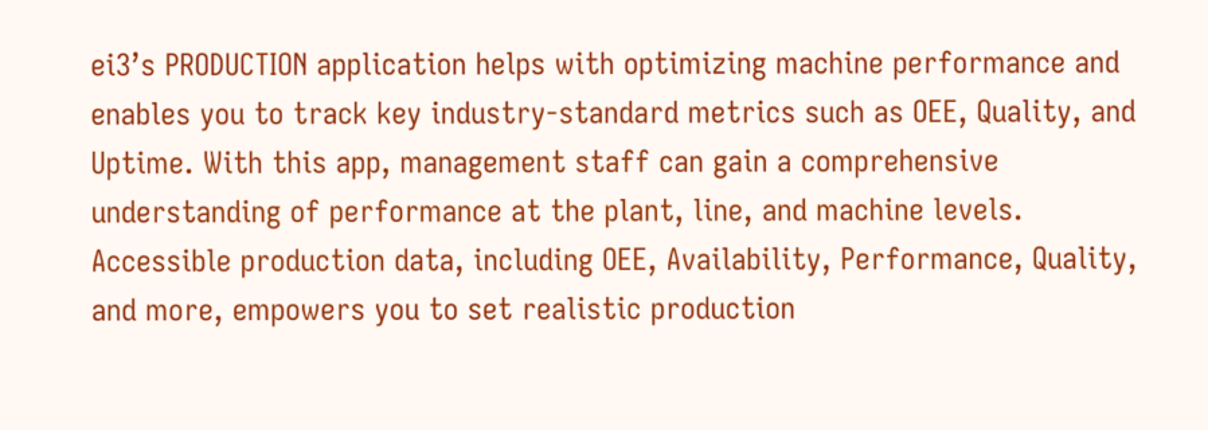ei3’s PRODUCTION application helps with optimizing machine performance and enables you to track key industry-standard metrics such as OEE, Quality, and Uptime. With this app, management staff can gain a comprehensive understanding of performance at the plant, line, and machine levels. Accessible production data, including OEE, Availability, Performance, Quality, and more, empowers you to set realistic production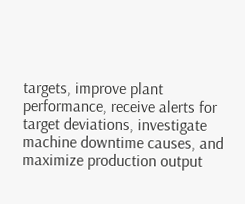targets, improve plant performance, receive alerts for target deviations, investigate machine downtime causes, and maximize production output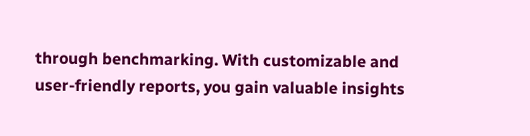through benchmarking. With customizable and user-friendly reports, you gain valuable insights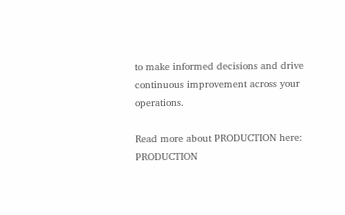to make informed decisions and drive continuous improvement across your operations.

Read more about PRODUCTION here: PRODUCTION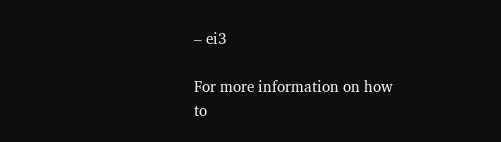– ei3

For more information on how to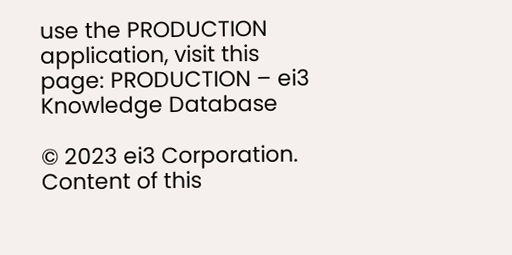use the PRODUCTION application, visit this page: PRODUCTION – ei3 Knowledge Database

© 2023 ei3 Corporation. Content of this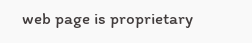web page is proprietary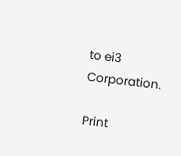to ei3 Corporation.

Print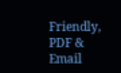Friendly, PDF & Email